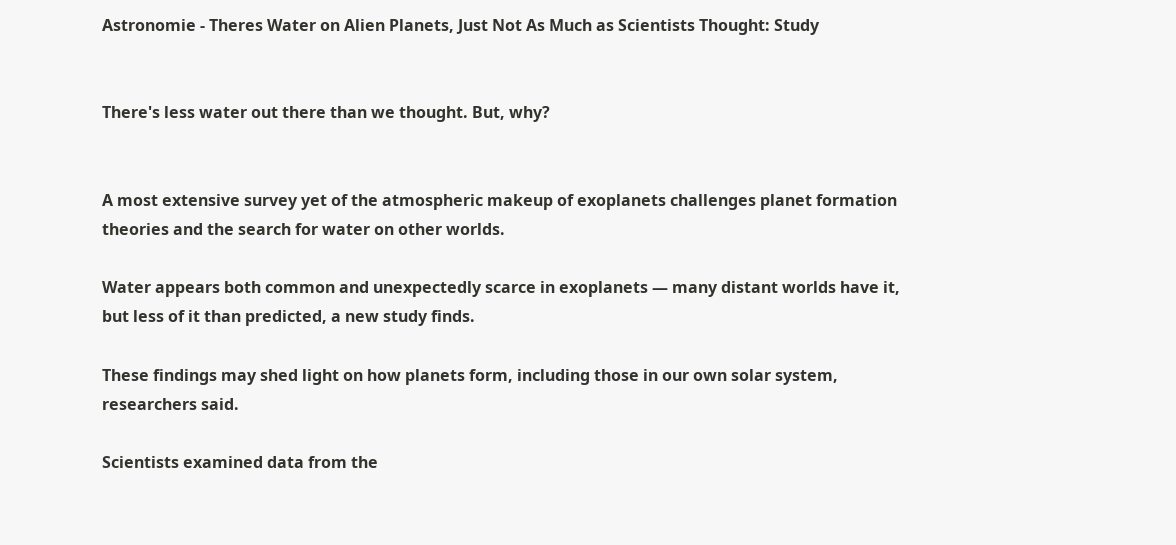Astronomie - Theres Water on Alien Planets, Just Not As Much as Scientists Thought: Study


There's less water out there than we thought. But, why?


A most extensive survey yet of the atmospheric makeup of exoplanets challenges planet formation theories and the search for water on other worlds.

Water appears both common and unexpectedly scarce in exoplanets — many distant worlds have it, but less of it than predicted, a new study finds.

These findings may shed light on how planets form, including those in our own solar system, researchers said.

Scientists examined data from the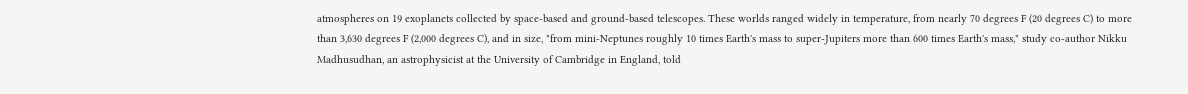atmospheres on 19 exoplanets collected by space-based and ground-based telescopes. These worlds ranged widely in temperature, from nearly 70 degrees F (20 degrees C) to more than 3,630 degrees F (2,000 degrees C), and in size, "from mini-Neptunes roughly 10 times Earth's mass to super-Jupiters more than 600 times Earth's mass," study co-author Nikku Madhusudhan, an astrophysicist at the University of Cambridge in England, told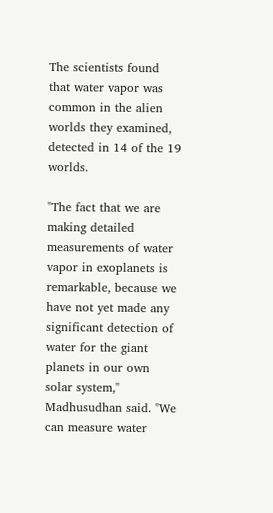The scientists found that water vapor was common in the alien worlds they examined, detected in 14 of the 19 worlds.

"The fact that we are making detailed measurements of water vapor in exoplanets is remarkable, because we have not yet made any significant detection of water for the giant planets in our own solar system," Madhusudhan said. "We can measure water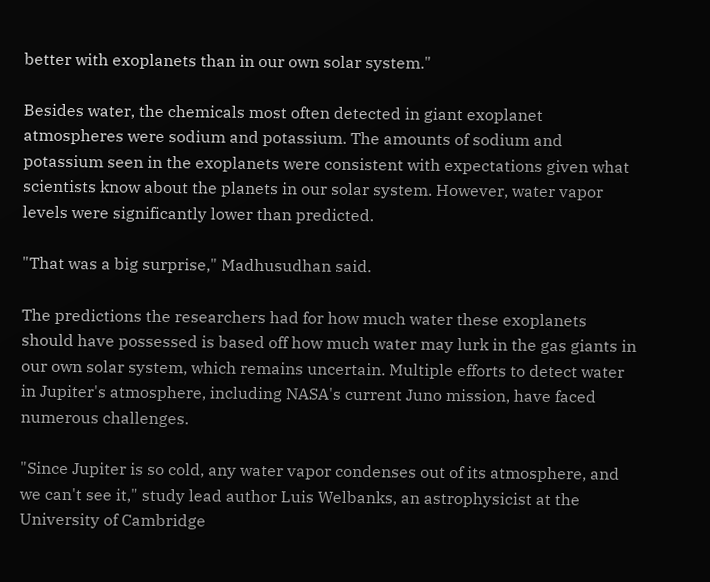better with exoplanets than in our own solar system."

Besides water, the chemicals most often detected in giant exoplanet atmospheres were sodium and potassium. The amounts of sodium and potassium seen in the exoplanets were consistent with expectations given what scientists know about the planets in our solar system. However, water vapor levels were significantly lower than predicted.

"That was a big surprise," Madhusudhan said.

The predictions the researchers had for how much water these exoplanets should have possessed is based off how much water may lurk in the gas giants in our own solar system, which remains uncertain. Multiple efforts to detect water in Jupiter's atmosphere, including NASA's current Juno mission, have faced numerous challenges.

"Since Jupiter is so cold, any water vapor condenses out of its atmosphere, and we can't see it," study lead author Luis Welbanks, an astrophysicist at the University of Cambridge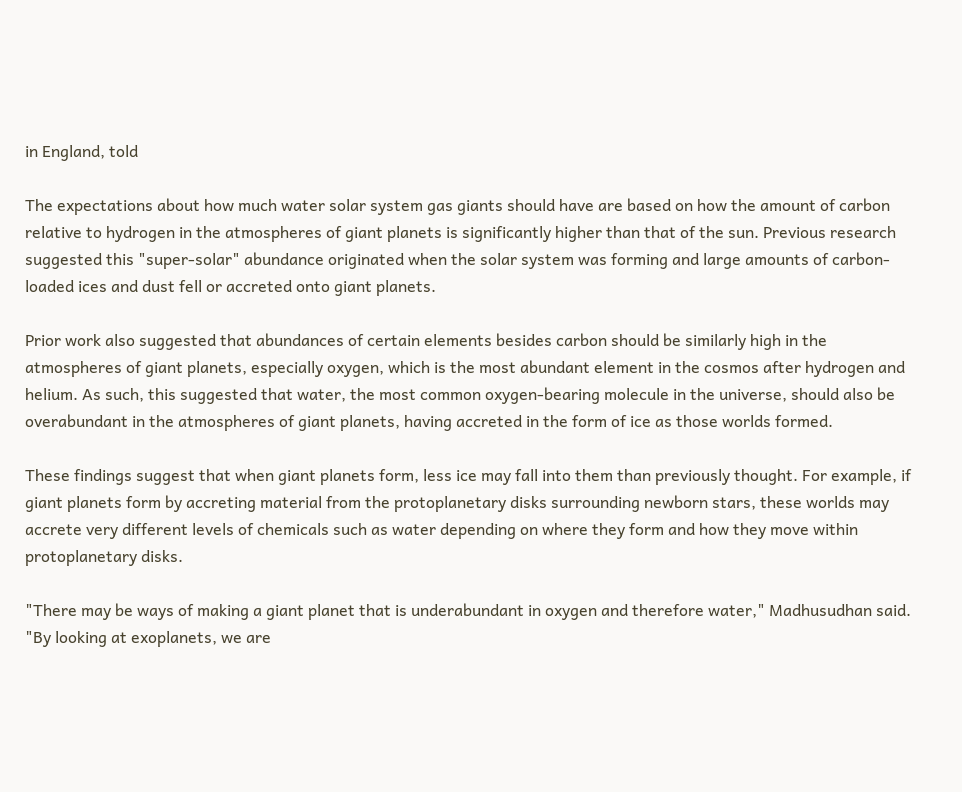in England, told

The expectations about how much water solar system gas giants should have are based on how the amount of carbon relative to hydrogen in the atmospheres of giant planets is significantly higher than that of the sun. Previous research suggested this "super-solar" abundance originated when the solar system was forming and large amounts of carbon-loaded ices and dust fell or accreted onto giant planets.

Prior work also suggested that abundances of certain elements besides carbon should be similarly high in the atmospheres of giant planets, especially oxygen, which is the most abundant element in the cosmos after hydrogen and helium. As such, this suggested that water, the most common oxygen-bearing molecule in the universe, should also be overabundant in the atmospheres of giant planets, having accreted in the form of ice as those worlds formed.

These findings suggest that when giant planets form, less ice may fall into them than previously thought. For example, if giant planets form by accreting material from the protoplanetary disks surrounding newborn stars, these worlds may accrete very different levels of chemicals such as water depending on where they form and how they move within protoplanetary disks.

"There may be ways of making a giant planet that is underabundant in oxygen and therefore water," Madhusudhan said. "By looking at exoplanets, we are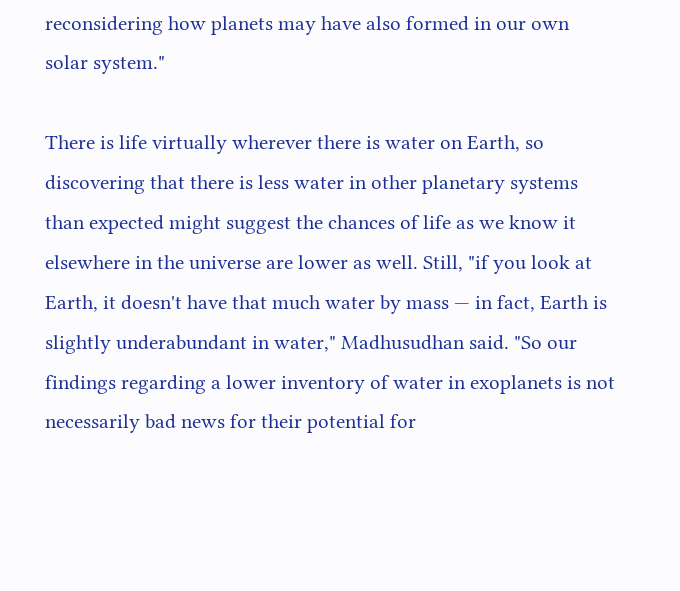reconsidering how planets may have also formed in our own solar system."

There is life virtually wherever there is water on Earth, so discovering that there is less water in other planetary systems than expected might suggest the chances of life as we know it elsewhere in the universe are lower as well. Still, "if you look at Earth, it doesn't have that much water by mass — in fact, Earth is slightly underabundant in water," Madhusudhan said. "So our findings regarding a lower inventory of water in exoplanets is not necessarily bad news for their potential for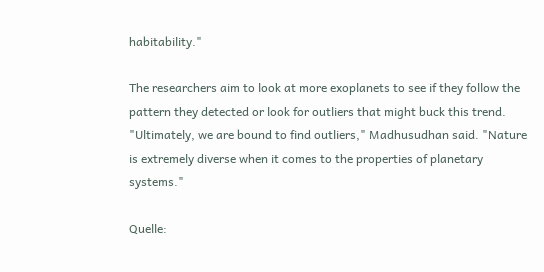habitability."

The researchers aim to look at more exoplanets to see if they follow the pattern they detected or look for outliers that might buck this trend. "Ultimately, we are bound to find outliers," Madhusudhan said. "Nature is extremely diverse when it comes to the properties of planetary systems."

Quelle: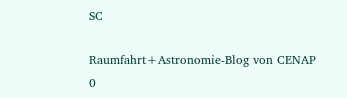SC

Raumfahrt+Astronomie-Blog von CENAP 0